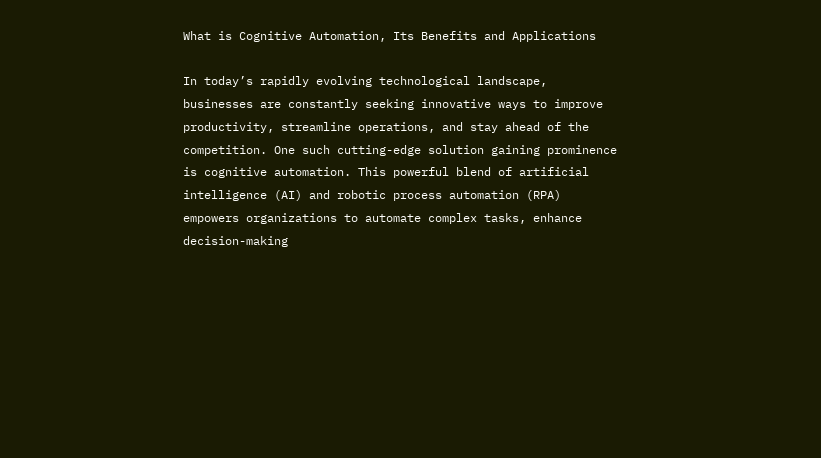What is Cognitive Automation, Its Benefits and Applications

In today’s rapidly evolving technological landscape, businesses are constantly seeking innovative ways to improve productivity, streamline operations, and stay ahead of the competition. One such cutting-edge solution gaining prominence is cognitive automation. This powerful blend of artificial intelligence (AI) and robotic process automation (RPA) empowers organizations to automate complex tasks, enhance decision-making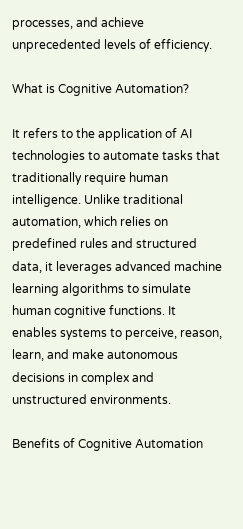processes, and achieve unprecedented levels of efficiency.

What is Cognitive Automation?

It refers to the application of AI technologies to automate tasks that traditionally require human intelligence. Unlike traditional automation, which relies on predefined rules and structured data, it leverages advanced machine learning algorithms to simulate human cognitive functions. It enables systems to perceive, reason, learn, and make autonomous decisions in complex and unstructured environments.

Benefits of Cognitive Automation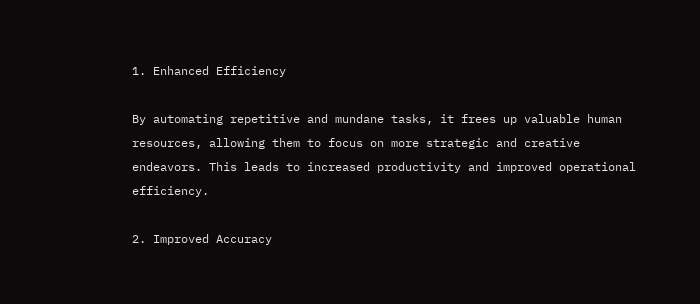1. Enhanced Efficiency

By automating repetitive and mundane tasks, it frees up valuable human resources, allowing them to focus on more strategic and creative endeavors. This leads to increased productivity and improved operational efficiency.

2. Improved Accuracy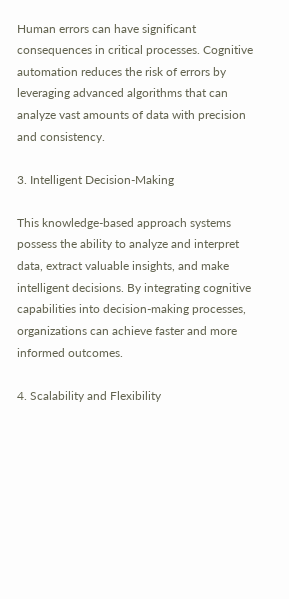Human errors can have significant consequences in critical processes. Cognitive automation reduces the risk of errors by leveraging advanced algorithms that can analyze vast amounts of data with precision and consistency.

3. Intelligent Decision-Making

This knowledge-based approach systems possess the ability to analyze and interpret data, extract valuable insights, and make intelligent decisions. By integrating cognitive capabilities into decision-making processes, organizations can achieve faster and more informed outcomes.

4. Scalability and Flexibility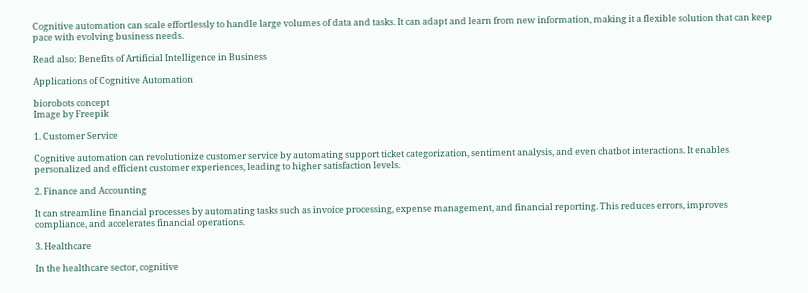Cognitive automation can scale effortlessly to handle large volumes of data and tasks. It can adapt and learn from new information, making it a flexible solution that can keep pace with evolving business needs.

Read also: Benefits of Artificial Intelligence in Business

Applications of Cognitive Automation

biorobots concept
Image by Freepik

1. Customer Service

Cognitive automation can revolutionize customer service by automating support ticket categorization, sentiment analysis, and even chatbot interactions. It enables personalized and efficient customer experiences, leading to higher satisfaction levels.

2. Finance and Accounting

It can streamline financial processes by automating tasks such as invoice processing, expense management, and financial reporting. This reduces errors, improves compliance, and accelerates financial operations.

3. Healthcare

In the healthcare sector, cognitive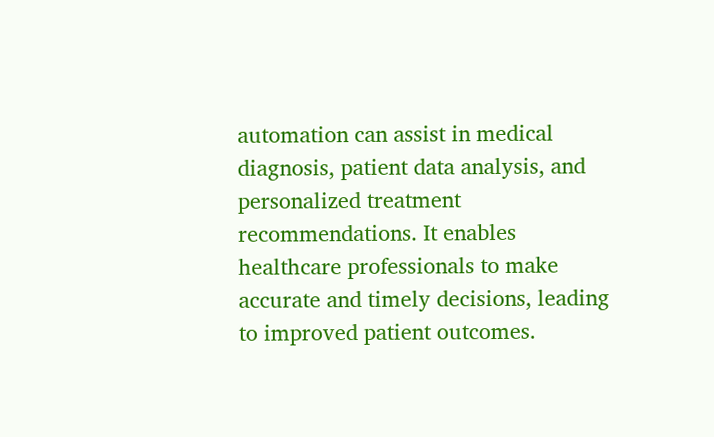automation can assist in medical diagnosis, patient data analysis, and personalized treatment recommendations. It enables healthcare professionals to make accurate and timely decisions, leading to improved patient outcomes.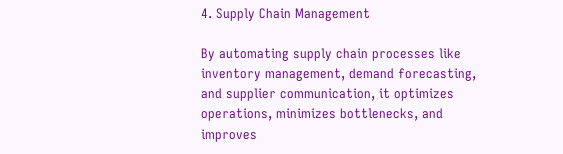4. Supply Chain Management

By automating supply chain processes like inventory management, demand forecasting, and supplier communication, it optimizes operations, minimizes bottlenecks, and improves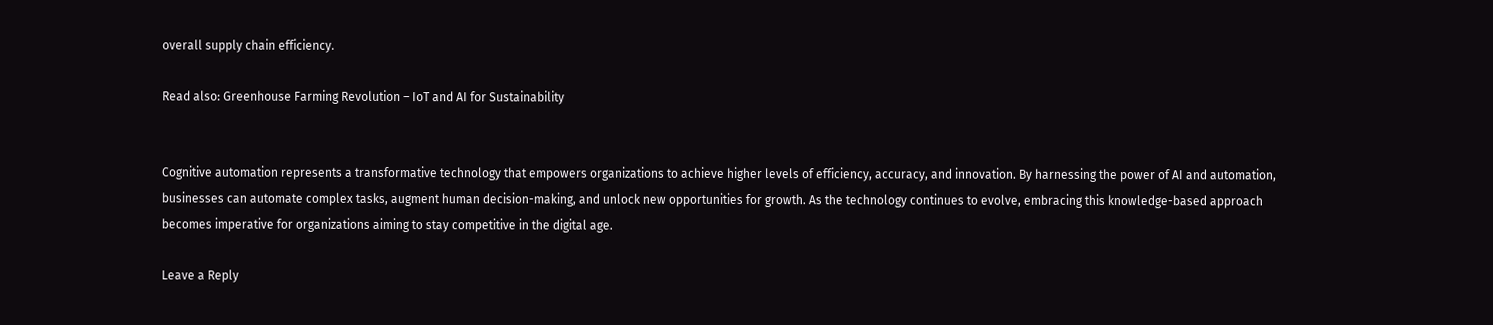overall supply chain efficiency.

Read also: Greenhouse Farming Revolution – IoT and AI for Sustainability


Cognitive automation represents a transformative technology that empowers organizations to achieve higher levels of efficiency, accuracy, and innovation. By harnessing the power of AI and automation, businesses can automate complex tasks, augment human decision-making, and unlock new opportunities for growth. As the technology continues to evolve, embracing this knowledge-based approach becomes imperative for organizations aiming to stay competitive in the digital age.

Leave a Reply